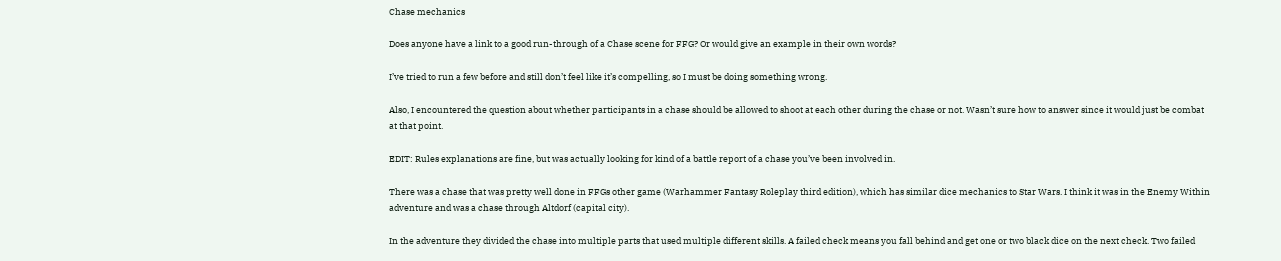Chase mechanics

Does anyone have a link to a good run-through of a Chase scene for FFG? Or would give an example in their own words?

I’ve tried to run a few before and still don’t feel like it’s compelling, so I must be doing something wrong.

Also, I encountered the question about whether participants in a chase should be allowed to shoot at each other during the chase or not. Wasn’t sure how to answer since it would just be combat at that point.

EDIT: Rules explanations are fine, but was actually looking for kind of a battle report of a chase you’ve been involved in.

There was a chase that was pretty well done in FFGs other game (Warhammer Fantasy Roleplay third edition), which has similar dice mechanics to Star Wars. I think it was in the Enemy Within adventure and was a chase through Altdorf (capital city).

In the adventure they divided the chase into multiple parts that used multiple different skills. A failed check means you fall behind and get one or two black dice on the next check. Two failed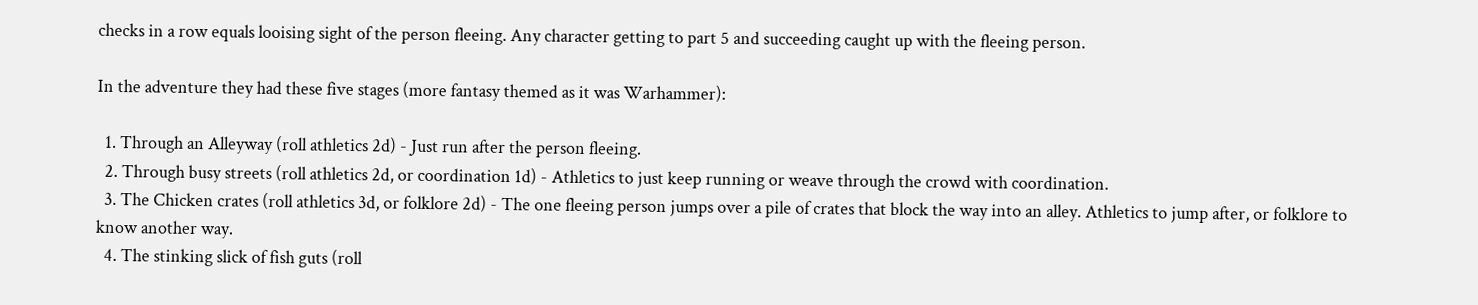checks in a row equals looising sight of the person fleeing. Any character getting to part 5 and succeeding caught up with the fleeing person.

In the adventure they had these five stages (more fantasy themed as it was Warhammer):

  1. Through an Alleyway (roll athletics 2d) - Just run after the person fleeing.
  2. Through busy streets (roll athletics 2d, or coordination 1d) - Athletics to just keep running or weave through the crowd with coordination.
  3. The Chicken crates (roll athletics 3d, or folklore 2d) - The one fleeing person jumps over a pile of crates that block the way into an alley. Athletics to jump after, or folklore to know another way.
  4. The stinking slick of fish guts (roll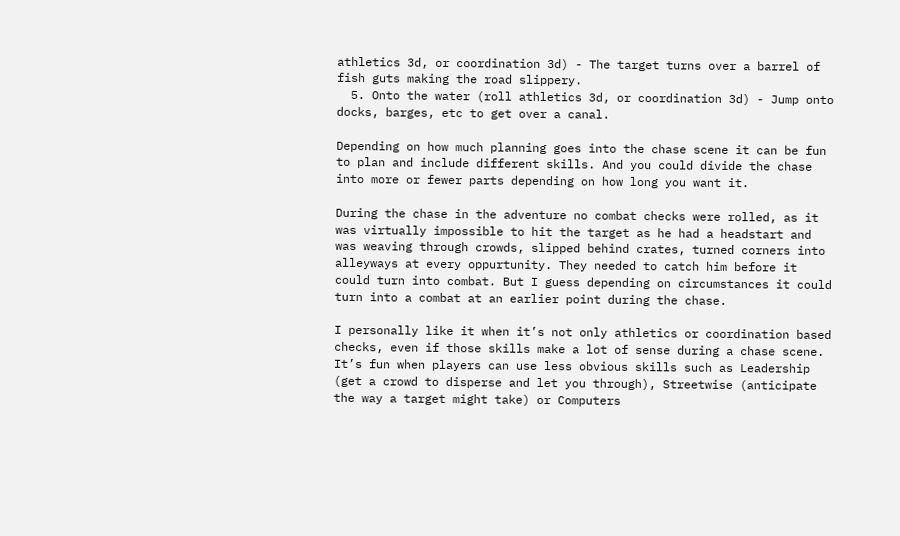athletics 3d, or coordination 3d) - The target turns over a barrel of fish guts making the road slippery.
  5. Onto the water (roll athletics 3d, or coordination 3d) - Jump onto docks, barges, etc to get over a canal.

Depending on how much planning goes into the chase scene it can be fun to plan and include different skills. And you could divide the chase into more or fewer parts depending on how long you want it.

During the chase in the adventure no combat checks were rolled, as it was virtually impossible to hit the target as he had a headstart and was weaving through crowds, slipped behind crates, turned corners into alleyways at every oppurtunity. They needed to catch him before it could turn into combat. But I guess depending on circumstances it could turn into a combat at an earlier point during the chase.

I personally like it when it’s not only athletics or coordination based checks, even if those skills make a lot of sense during a chase scene. It’s fun when players can use less obvious skills such as Leadership (get a crowd to disperse and let you through), Streetwise (anticipate the way a target might take) or Computers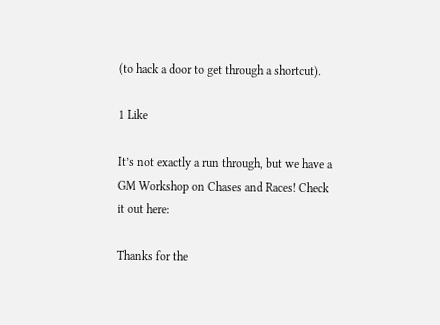(to hack a door to get through a shortcut).

1 Like

It’s not exactly a run through, but we have a GM Workshop on Chases and Races! Check it out here:

Thanks for the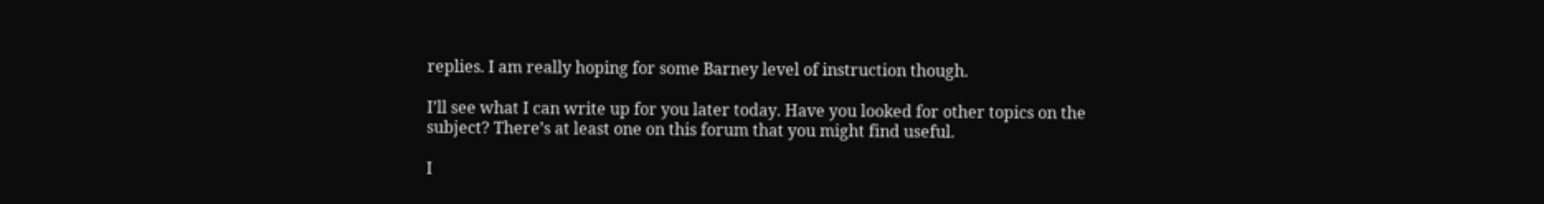replies. I am really hoping for some Barney level of instruction though.

I’ll see what I can write up for you later today. Have you looked for other topics on the subject? There’s at least one on this forum that you might find useful.

I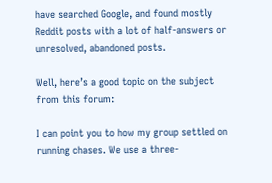have searched Google, and found mostly Reddit posts with a lot of half-answers or unresolved, abandoned posts.

Well, here’s a good topic on the subject from this forum:

I can point you to how my group settled on running chases. We use a three-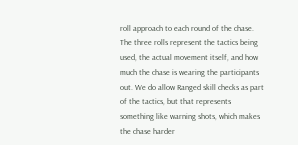roll approach to each round of the chase. The three rolls represent the tactics being used, the actual movement itself, and how much the chase is wearing the participants out. We do allow Ranged skill checks as part of the tactics, but that represents something like warning shots, which makes the chase harder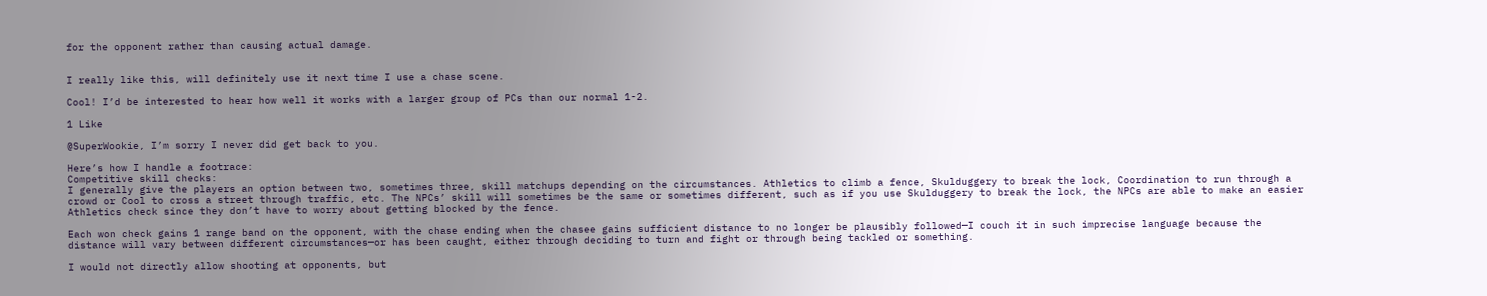for the opponent rather than causing actual damage.


I really like this, will definitely use it next time I use a chase scene.

Cool! I’d be interested to hear how well it works with a larger group of PCs than our normal 1-2.

1 Like

@SuperWookie, I’m sorry I never did get back to you.

Here’s how I handle a footrace:
Competitive skill checks:
I generally give the players an option between two, sometimes three, skill matchups depending on the circumstances. Athletics to climb a fence, Skulduggery to break the lock, Coordination to run through a crowd or Cool to cross a street through traffic, etc. The NPCs’ skill will sometimes be the same or sometimes different, such as if you use Skulduggery to break the lock, the NPCs are able to make an easier Athletics check since they don’t have to worry about getting blocked by the fence.

Each won check gains 1 range band on the opponent, with the chase ending when the chasee gains sufficient distance to no longer be plausibly followed—I couch it in such imprecise language because the distance will vary between different circumstances—or has been caught, either through deciding to turn and fight or through being tackled or something.

I would not directly allow shooting at opponents, but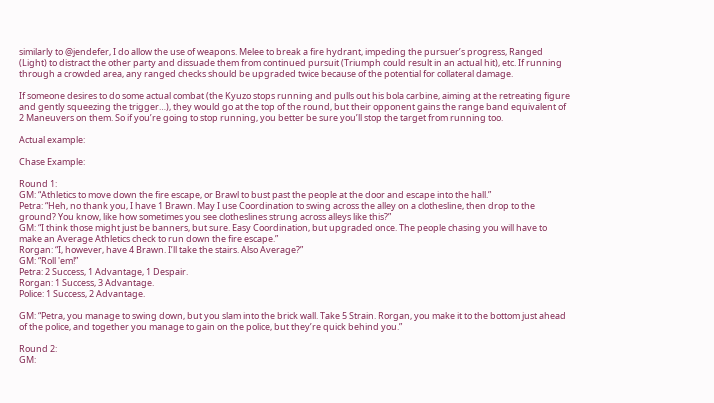similarly to @jendefer, I do allow the use of weapons. Melee to break a fire hydrant, impeding the pursuer’s progress, Ranged (Light) to distract the other party and dissuade them from continued pursuit (Triumph could result in an actual hit), etc. If running through a crowded area, any ranged checks should be upgraded twice because of the potential for collateral damage.

If someone desires to do some actual combat (the Kyuzo stops running and pulls out his bola carbine, aiming at the retreating figure and gently squeezing the trigger…), they would go at the top of the round, but their opponent gains the range band equivalent of 2 Maneuvers on them. So if you’re going to stop running, you better be sure you’ll stop the target from running too.

Actual example:

Chase Example:

Round 1:
GM: “Athletics to move down the fire escape, or Brawl to bust past the people at the door and escape into the hall.”
Petra: “Heh, no thank you, I have 1 Brawn. May I use Coordination to swing across the alley on a clothesline, then drop to the ground? You know, like how sometimes you see clotheslines strung across alleys like this?”
GM: “I think those might just be banners, but sure. Easy Coordination, but upgraded once. The people chasing you will have to make an Average Athletics check to run down the fire escape.”
Rorgan: “I, however, have 4 Brawn. I’ll take the stairs. Also Average?”
GM: “Roll 'em!”
Petra: 2 Success, 1 Advantage, 1 Despair.
Rorgan: 1 Success, 3 Advantage.
Police: 1 Success, 2 Advantage.

GM: “Petra, you manage to swing down, but you slam into the brick wall. Take 5 Strain. Rorgan, you make it to the bottom just ahead of the police, and together you manage to gain on the police, but they’re quick behind you.”

Round 2:
GM: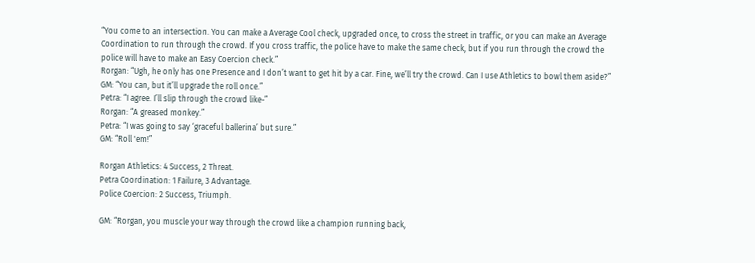“You come to an intersection. You can make a Average Cool check, upgraded once, to cross the street in traffic, or you can make an Average Coordination to run through the crowd. If you cross traffic, the police have to make the same check, but if you run through the crowd the police will have to make an Easy Coercion check.”
Rorgan: “Ugh, he only has one Presence and I don’t want to get hit by a car. Fine, we’ll try the crowd. Can I use Athletics to bowl them aside?”
GM: “You can, but it’ll upgrade the roll once.”
Petra: “I agree. I’ll slip through the crowd like-”
Rorgan: “A greased monkey.”
Petra: “I was going to say ‘graceful ballerina’ but sure.”
GM: “Roll 'em!”

Rorgan Athletics: 4 Success, 2 Threat.
Petra Coordination: 1 Failure, 3 Advantage.
Police Coercion: 2 Success, Triumph.

GM: “Rorgan, you muscle your way through the crowd like a champion running back,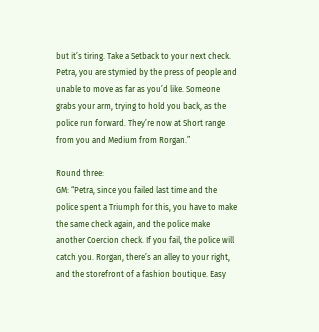but it’s tiring. Take a Setback to your next check. Petra, you are stymied by the press of people and unable to move as far as you’d like. Someone grabs your arm, trying to hold you back, as the police run forward. They’re now at Short range from you and Medium from Rorgan.”

Round three:
GM: “Petra, since you failed last time and the police spent a Triumph for this, you have to make the same check again, and the police make another Coercion check. If you fail, the police will catch you. Rorgan, there’s an alley to your right, and the storefront of a fashion boutique. Easy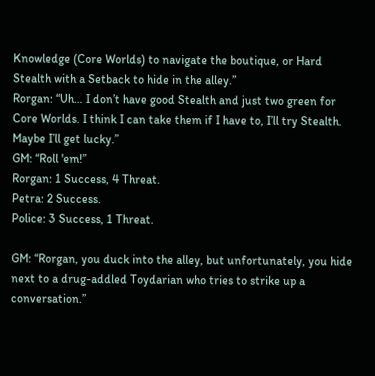Knowledge (Core Worlds) to navigate the boutique, or Hard Stealth with a Setback to hide in the alley.”
Rorgan: “Uh… I don’t have good Stealth and just two green for Core Worlds. I think I can take them if I have to, I’ll try Stealth. Maybe I’ll get lucky.”
GM: “Roll 'em!”
Rorgan: 1 Success, 4 Threat.
Petra: 2 Success.
Police: 3 Success, 1 Threat.

GM: “Rorgan, you duck into the alley, but unfortunately, you hide next to a drug-addled Toydarian who tries to strike up a conversation.”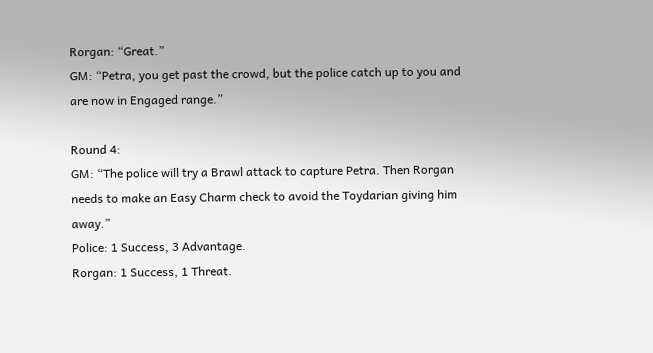Rorgan: “Great.”
GM: “Petra, you get past the crowd, but the police catch up to you and are now in Engaged range.”

Round 4:
GM: “The police will try a Brawl attack to capture Petra. Then Rorgan needs to make an Easy Charm check to avoid the Toydarian giving him away.”
Police: 1 Success, 3 Advantage.
Rorgan: 1 Success, 1 Threat.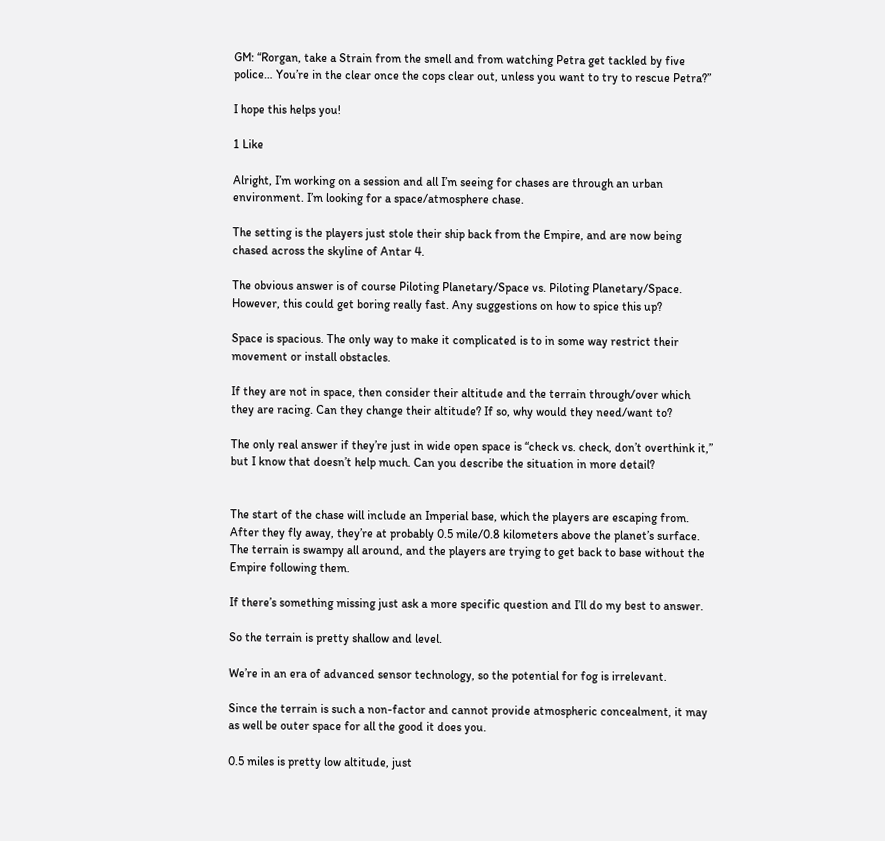GM: “Rorgan, take a Strain from the smell and from watching Petra get tackled by five police… You’re in the clear once the cops clear out, unless you want to try to rescue Petra?”

I hope this helps you!

1 Like

Alright, I’m working on a session and all I’m seeing for chases are through an urban environment. I’m looking for a space/atmosphere chase.

The setting is the players just stole their ship back from the Empire, and are now being chased across the skyline of Antar 4.

The obvious answer is of course Piloting Planetary/Space vs. Piloting Planetary/Space. However, this could get boring really fast. Any suggestions on how to spice this up?

Space is spacious. The only way to make it complicated is to in some way restrict their movement or install obstacles.

If they are not in space, then consider their altitude and the terrain through/over which they are racing. Can they change their altitude? If so, why would they need/want to?

The only real answer if they’re just in wide open space is “check vs. check, don’t overthink it,” but I know that doesn’t help much. Can you describe the situation in more detail?


The start of the chase will include an Imperial base, which the players are escaping from. After they fly away, they’re at probably 0.5 mile/0.8 kilometers above the planet’s surface. The terrain is swampy all around, and the players are trying to get back to base without the Empire following them.

If there’s something missing just ask a more specific question and I’ll do my best to answer.

So the terrain is pretty shallow and level.

We’re in an era of advanced sensor technology, so the potential for fog is irrelevant.

Since the terrain is such a non-factor and cannot provide atmospheric concealment, it may as well be outer space for all the good it does you.

0.5 miles is pretty low altitude, just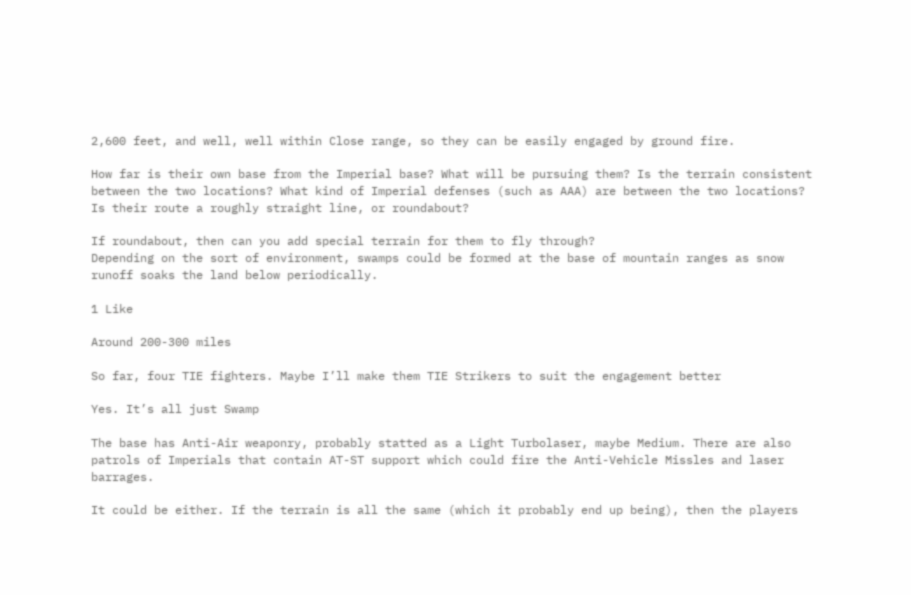2,600 feet, and well, well within Close range, so they can be easily engaged by ground fire.

How far is their own base from the Imperial base? What will be pursuing them? Is the terrain consistent between the two locations? What kind of Imperial defenses (such as AAA) are between the two locations? Is their route a roughly straight line, or roundabout?

If roundabout, then can you add special terrain for them to fly through?
Depending on the sort of environment, swamps could be formed at the base of mountain ranges as snow runoff soaks the land below periodically.

1 Like

Around 200-300 miles

So far, four TIE fighters. Maybe I’ll make them TIE Strikers to suit the engagement better

Yes. It’s all just Swamp

The base has Anti-Air weaponry, probably statted as a Light Turbolaser, maybe Medium. There are also patrols of Imperials that contain AT-ST support which could fire the Anti-Vehicle Missles and laser barrages.

It could be either. If the terrain is all the same (which it probably end up being), then the players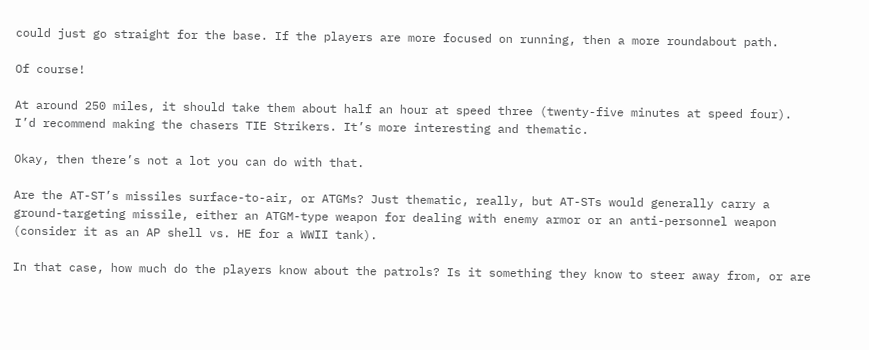could just go straight for the base. If the players are more focused on running, then a more roundabout path.

Of course!

At around 250 miles, it should take them about half an hour at speed three (twenty-five minutes at speed four).
I’d recommend making the chasers TIE Strikers. It’s more interesting and thematic.

Okay, then there’s not a lot you can do with that.

Are the AT-ST’s missiles surface-to-air, or ATGMs? Just thematic, really, but AT-STs would generally carry a ground-targeting missile, either an ATGM-type weapon for dealing with enemy armor or an anti-personnel weapon (consider it as an AP shell vs. HE for a WWII tank).

In that case, how much do the players know about the patrols? Is it something they know to steer away from, or are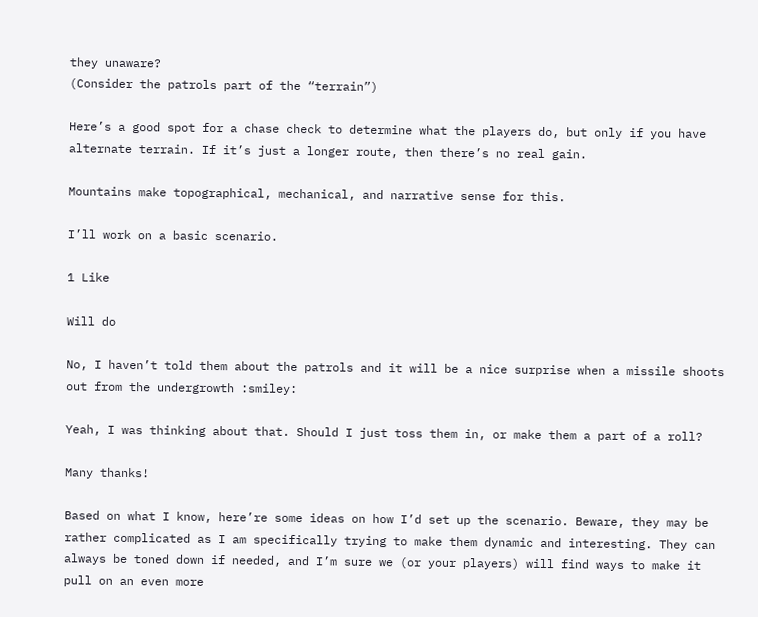they unaware?
(Consider the patrols part of the “terrain”)

Here’s a good spot for a chase check to determine what the players do, but only if you have alternate terrain. If it’s just a longer route, then there’s no real gain.

Mountains make topographical, mechanical, and narrative sense for this.

I’ll work on a basic scenario.

1 Like

Will do

No, I haven’t told them about the patrols and it will be a nice surprise when a missile shoots out from the undergrowth :smiley:

Yeah, I was thinking about that. Should I just toss them in, or make them a part of a roll?

Many thanks!

Based on what I know, here’re some ideas on how I’d set up the scenario. Beware, they may be rather complicated as I am specifically trying to make them dynamic and interesting. They can always be toned down if needed, and I’m sure we (or your players) will find ways to make it pull on an even more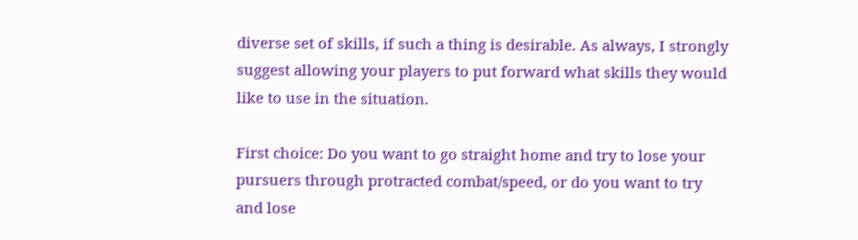diverse set of skills, if such a thing is desirable. As always, I strongly suggest allowing your players to put forward what skills they would like to use in the situation.

First choice: Do you want to go straight home and try to lose your pursuers through protracted combat/speed, or do you want to try and lose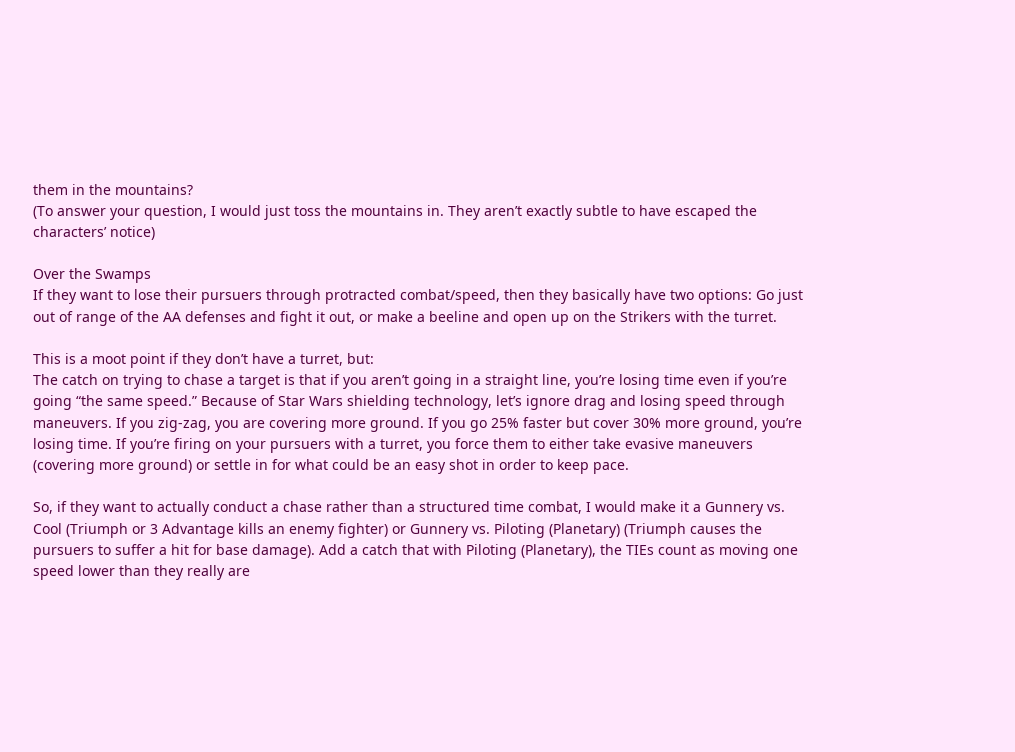them in the mountains?
(To answer your question, I would just toss the mountains in. They aren’t exactly subtle to have escaped the characters’ notice)

Over the Swamps
If they want to lose their pursuers through protracted combat/speed, then they basically have two options: Go just out of range of the AA defenses and fight it out, or make a beeline and open up on the Strikers with the turret.

This is a moot point if they don’t have a turret, but:
The catch on trying to chase a target is that if you aren’t going in a straight line, you’re losing time even if you’re going “the same speed.” Because of Star Wars shielding technology, let’s ignore drag and losing speed through maneuvers. If you zig-zag, you are covering more ground. If you go 25% faster but cover 30% more ground, you’re losing time. If you’re firing on your pursuers with a turret, you force them to either take evasive maneuvers (covering more ground) or settle in for what could be an easy shot in order to keep pace.

So, if they want to actually conduct a chase rather than a structured time combat, I would make it a Gunnery vs. Cool (Triumph or 3 Advantage kills an enemy fighter) or Gunnery vs. Piloting (Planetary) (Triumph causes the pursuers to suffer a hit for base damage). Add a catch that with Piloting (Planetary), the TIEs count as moving one speed lower than they really are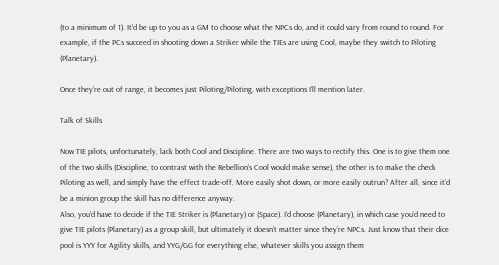(to a minimum of 1). It’d be up to you as a GM to choose what the NPCs do, and it could vary from round to round. For example, if the PCs succeed in shooting down a Striker while the TIEs are using Cool, maybe they switch to Piloting (Planetary).

Once they’re out of range, it becomes just Piloting/Piloting, with exceptions I’ll mention later.

Talk of Skills

Now TIE pilots, unfortunately, lack both Cool and Discipline. There are two ways to rectify this. One is to give them one of the two skills (Discipline, to contrast with the Rebellion’s Cool would make sense), the other is to make the check Piloting as well, and simply have the effect trade-off. More easily shot down, or more easily outrun? After all, since it’d be a minion group the skill has no difference anyway.
Also, you’d have to decide if the TIE Striker is (Planetary) or (Space). I’d choose (Planetary), in which case you’d need to give TIE pilots (Planetary) as a group skill, but ultimately it doesn’t matter since they’re NPCs. Just know that their dice pool is YYY for Agility skills, and YYG/GG for everything else, whatever skills you assign them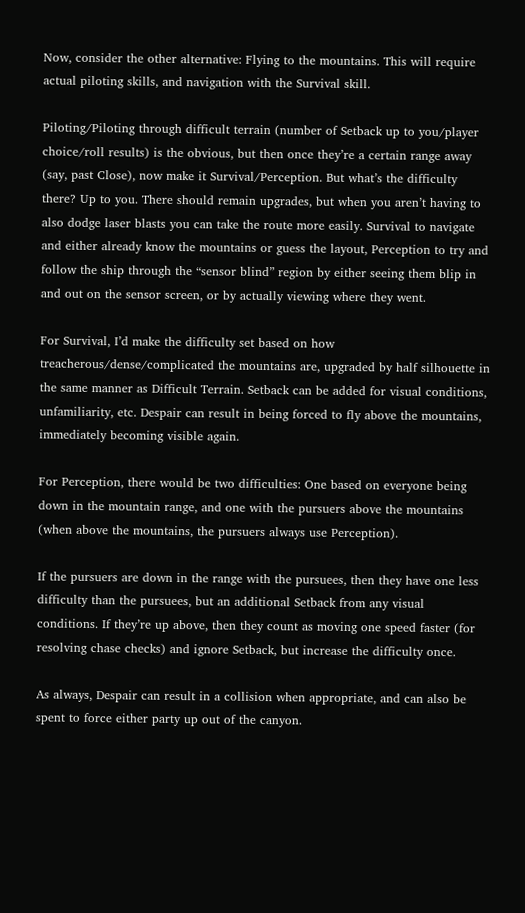Now, consider the other alternative: Flying to the mountains. This will require actual piloting skills, and navigation with the Survival skill.

Piloting/Piloting through difficult terrain (number of Setback up to you/player choice/roll results) is the obvious, but then once they’re a certain range away (say, past Close), now make it Survival/Perception. But what’s the difficulty there? Up to you. There should remain upgrades, but when you aren’t having to also dodge laser blasts you can take the route more easily. Survival to navigate and either already know the mountains or guess the layout, Perception to try and follow the ship through the “sensor blind” region by either seeing them blip in and out on the sensor screen, or by actually viewing where they went.

For Survival, I’d make the difficulty set based on how treacherous/dense/complicated the mountains are, upgraded by half silhouette in the same manner as Difficult Terrain. Setback can be added for visual conditions, unfamiliarity, etc. Despair can result in being forced to fly above the mountains, immediately becoming visible again.

For Perception, there would be two difficulties: One based on everyone being down in the mountain range, and one with the pursuers above the mountains (when above the mountains, the pursuers always use Perception).

If the pursuers are down in the range with the pursuees, then they have one less difficulty than the pursuees, but an additional Setback from any visual conditions. If they’re up above, then they count as moving one speed faster (for resolving chase checks) and ignore Setback, but increase the difficulty once.

As always, Despair can result in a collision when appropriate, and can also be spent to force either party up out of the canyon.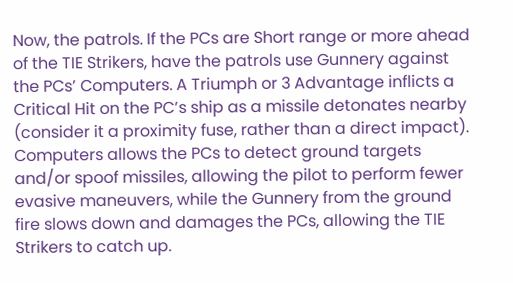Now, the patrols. If the PCs are Short range or more ahead of the TIE Strikers, have the patrols use Gunnery against the PCs’ Computers. A Triumph or 3 Advantage inflicts a Critical Hit on the PC’s ship as a missile detonates nearby (consider it a proximity fuse, rather than a direct impact). Computers allows the PCs to detect ground targets and/or spoof missiles, allowing the pilot to perform fewer evasive maneuvers, while the Gunnery from the ground fire slows down and damages the PCs, allowing the TIE Strikers to catch up.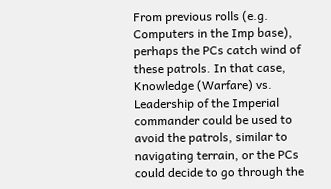From previous rolls (e.g. Computers in the Imp base), perhaps the PCs catch wind of these patrols. In that case, Knowledge (Warfare) vs. Leadership of the Imperial commander could be used to avoid the patrols, similar to navigating terrain, or the PCs could decide to go through the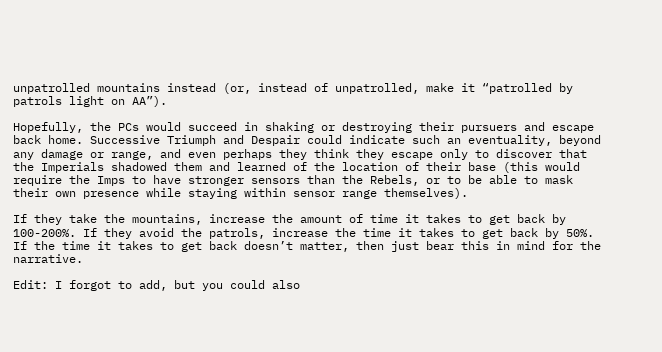unpatrolled mountains instead (or, instead of unpatrolled, make it “patrolled by patrols light on AA”).

Hopefully, the PCs would succeed in shaking or destroying their pursuers and escape back home. Successive Triumph and Despair could indicate such an eventuality, beyond any damage or range, and even perhaps they think they escape only to discover that the Imperials shadowed them and learned of the location of their base (this would require the Imps to have stronger sensors than the Rebels, or to be able to mask their own presence while staying within sensor range themselves).

If they take the mountains, increase the amount of time it takes to get back by 100-200%. If they avoid the patrols, increase the time it takes to get back by 50%. If the time it takes to get back doesn’t matter, then just bear this in mind for the narrative.

Edit: I forgot to add, but you could also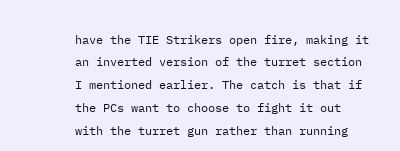have the TIE Strikers open fire, making it an inverted version of the turret section I mentioned earlier. The catch is that if the PCs want to choose to fight it out with the turret gun rather than running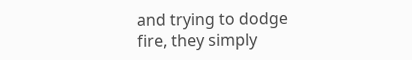and trying to dodge fire, they simply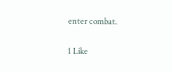enter combat.

1 Like